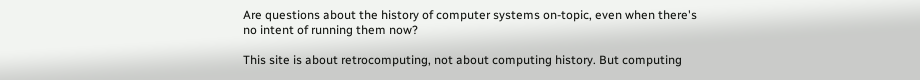Are questions about the history of computer systems on-topic, even when there's no intent of running them now?

This site is about retrocomputing, not about computing history. But computing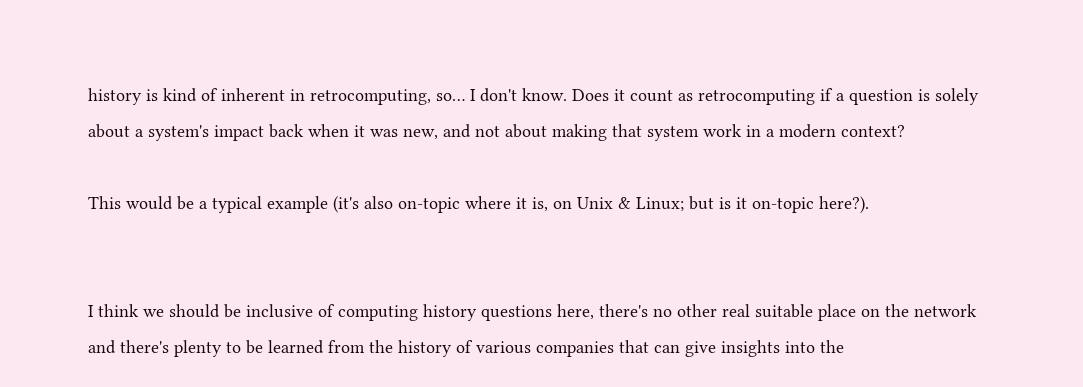history is kind of inherent in retrocomputing, so… I don't know. Does it count as retrocomputing if a question is solely about a system's impact back when it was new, and not about making that system work in a modern context?

This would be a typical example (it's also on-topic where it is, on Unix & Linux; but is it on-topic here?).


I think we should be inclusive of computing history questions here, there's no other real suitable place on the network and there's plenty to be learned from the history of various companies that can give insights into the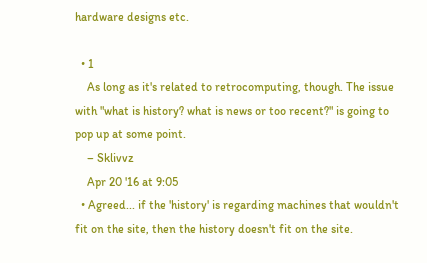hardware designs etc.

  • 1
    As long as it's related to retrocomputing, though. The issue with "what is history? what is news or too recent?" is going to pop up at some point.
    – Sklivvz
    Apr 20 '16 at 9:05
  • Agreed... if the 'history' is regarding machines that wouldn't fit on the site, then the history doesn't fit on the site.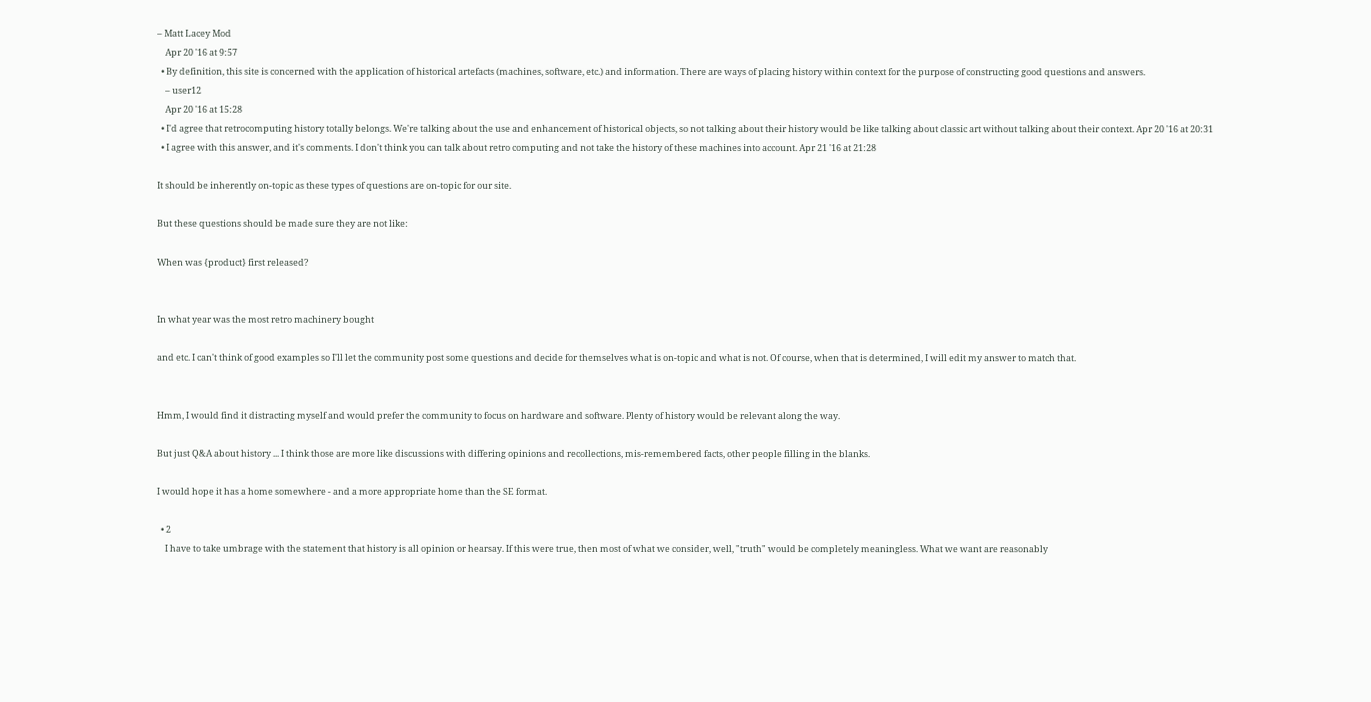– Matt Lacey Mod
    Apr 20 '16 at 9:57
  • By definition, this site is concerned with the application of historical artefacts (machines, software, etc.) and information. There are ways of placing history within context for the purpose of constructing good questions and answers.
    – user12
    Apr 20 '16 at 15:28
  • I'd agree that retrocomputing history totally belongs. We're talking about the use and enhancement of historical objects, so not talking about their history would be like talking about classic art without talking about their context. Apr 20 '16 at 20:31
  • I agree with this answer, and it's comments. I don't think you can talk about retro computing and not take the history of these machines into account. Apr 21 '16 at 21:28

It should be inherently on-topic as these types of questions are on-topic for our site.

But these questions should be made sure they are not like:

When was {product} first released?


In what year was the most retro machinery bought

and etc. I can't think of good examples so I'll let the community post some questions and decide for themselves what is on-topic and what is not. Of course, when that is determined, I will edit my answer to match that.


Hmm, I would find it distracting myself and would prefer the community to focus on hardware and software. Plenty of history would be relevant along the way.

But just Q&A about history ... I think those are more like discussions with differing opinions and recollections, mis-remembered facts, other people filling in the blanks.

I would hope it has a home somewhere - and a more appropriate home than the SE format.

  • 2
    I have to take umbrage with the statement that history is all opinion or hearsay. If this were true, then most of what we consider, well, "truth" would be completely meaningless. What we want are reasonably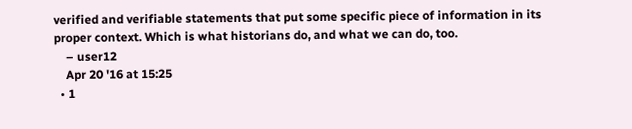verified and verifiable statements that put some specific piece of information in its proper context. Which is what historians do, and what we can do, too.
    – user12
    Apr 20 '16 at 15:25
  • 1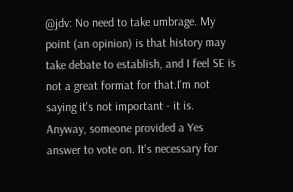@jdv: No need to take umbrage. My point (an opinion) is that history may take debate to establish, and I feel SE is not a great format for that.I'm not saying it's not important - it is. Anyway, someone provided a Yes answer to vote on. It's necessary for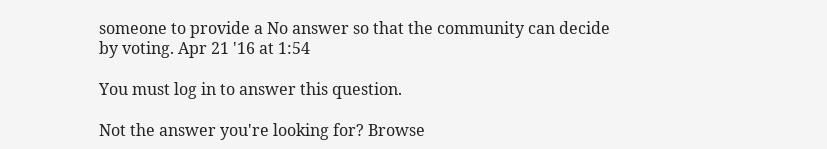someone to provide a No answer so that the community can decide by voting. Apr 21 '16 at 1:54

You must log in to answer this question.

Not the answer you're looking for? Browse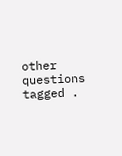other questions tagged .